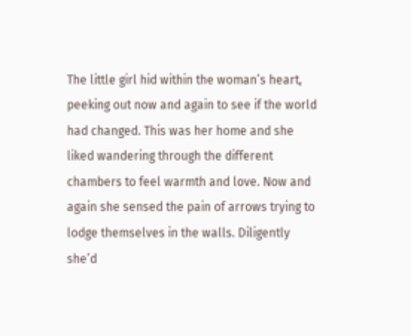The little girl hid within the woman’s heart, peeking out now and again to see if the world had changed. This was her home and she liked wandering through the different chambers to feel warmth and love. Now and again she sensed the pain of arrows trying to lodge themselves in the walls. Diligently she’d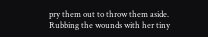pry them out to throw them aside. Rubbing the wounds with her tiny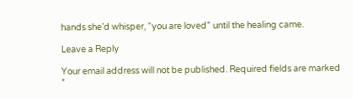hands she’d whisper, “you are loved” until the healing came.

Leave a Reply

Your email address will not be published. Required fields are marked *